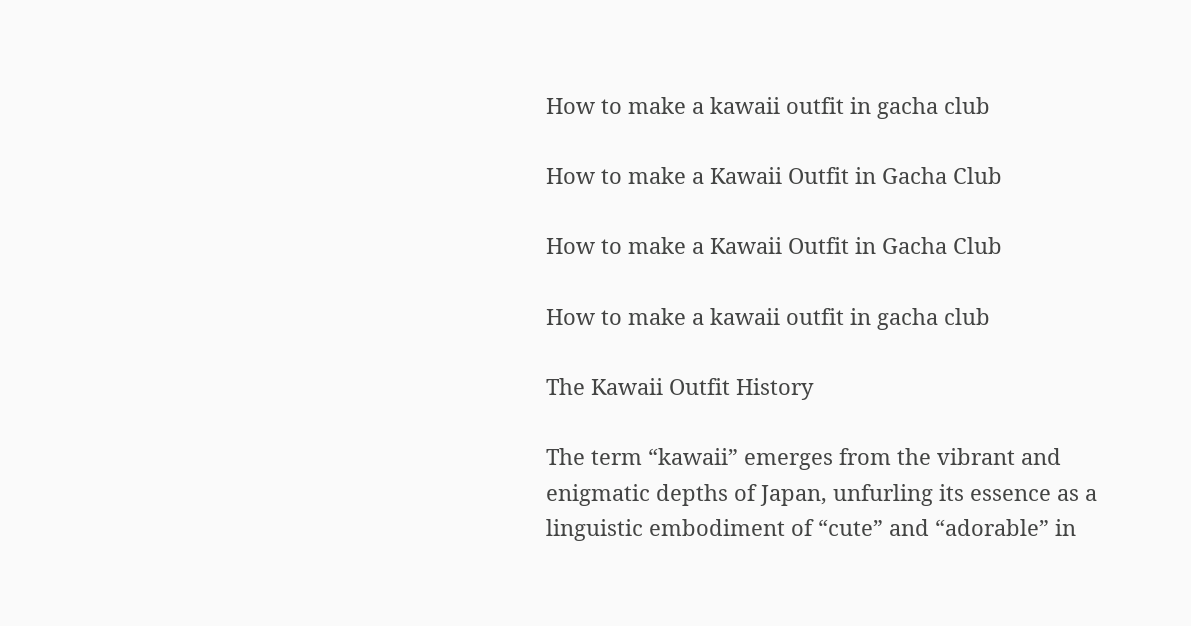How to make a kawaii outfit in gacha club

How to make a Kawaii Outfit in Gacha Club

How to make a Kawaii Outfit in Gacha Club

How to make a kawaii outfit in gacha club

The Kawaii Outfit History

The term “kawaii” emerges from the vibrant and enigmatic depths of Japan, unfurling its essence as a linguistic embodiment of “cute” and “adorable” in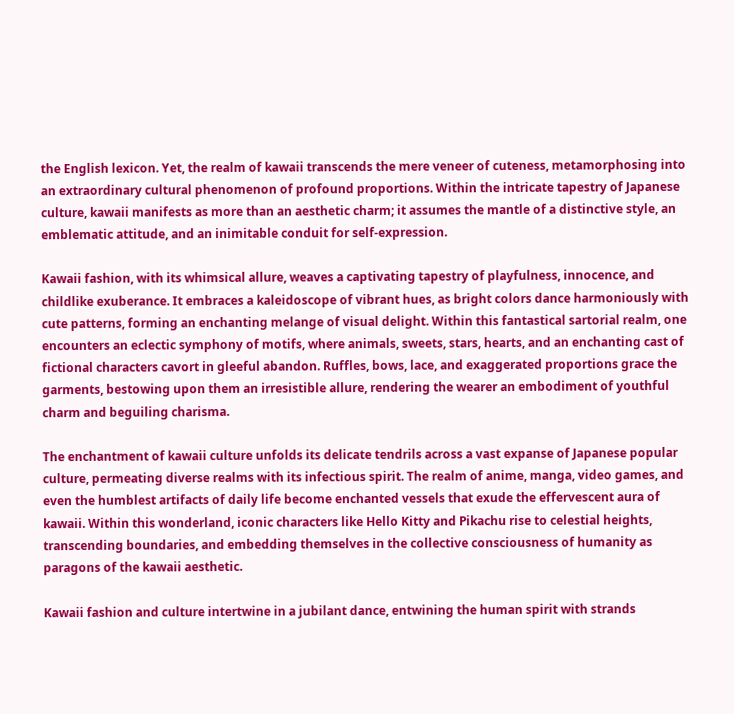the English lexicon. Yet, the realm of kawaii transcends the mere veneer of cuteness, metamorphosing into an extraordinary cultural phenomenon of profound proportions. Within the intricate tapestry of Japanese culture, kawaii manifests as more than an aesthetic charm; it assumes the mantle of a distinctive style, an emblematic attitude, and an inimitable conduit for self-expression.

Kawaii fashion, with its whimsical allure, weaves a captivating tapestry of playfulness, innocence, and childlike exuberance. It embraces a kaleidoscope of vibrant hues, as bright colors dance harmoniously with cute patterns, forming an enchanting melange of visual delight. Within this fantastical sartorial realm, one encounters an eclectic symphony of motifs, where animals, sweets, stars, hearts, and an enchanting cast of fictional characters cavort in gleeful abandon. Ruffles, bows, lace, and exaggerated proportions grace the garments, bestowing upon them an irresistible allure, rendering the wearer an embodiment of youthful charm and beguiling charisma.

The enchantment of kawaii culture unfolds its delicate tendrils across a vast expanse of Japanese popular culture, permeating diverse realms with its infectious spirit. The realm of anime, manga, video games, and even the humblest artifacts of daily life become enchanted vessels that exude the effervescent aura of kawaii. Within this wonderland, iconic characters like Hello Kitty and Pikachu rise to celestial heights, transcending boundaries, and embedding themselves in the collective consciousness of humanity as paragons of the kawaii aesthetic.

Kawaii fashion and culture intertwine in a jubilant dance, entwining the human spirit with strands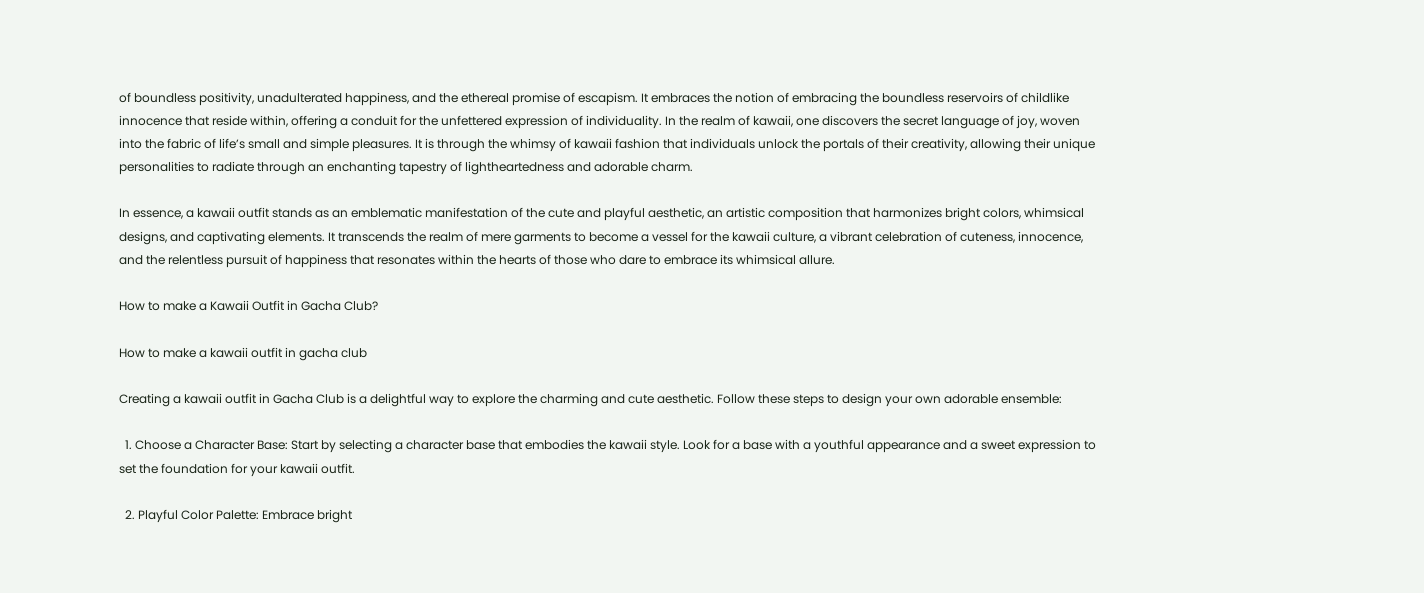of boundless positivity, unadulterated happiness, and the ethereal promise of escapism. It embraces the notion of embracing the boundless reservoirs of childlike innocence that reside within, offering a conduit for the unfettered expression of individuality. In the realm of kawaii, one discovers the secret language of joy, woven into the fabric of life’s small and simple pleasures. It is through the whimsy of kawaii fashion that individuals unlock the portals of their creativity, allowing their unique personalities to radiate through an enchanting tapestry of lightheartedness and adorable charm.

In essence, a kawaii outfit stands as an emblematic manifestation of the cute and playful aesthetic, an artistic composition that harmonizes bright colors, whimsical designs, and captivating elements. It transcends the realm of mere garments to become a vessel for the kawaii culture, a vibrant celebration of cuteness, innocence, and the relentless pursuit of happiness that resonates within the hearts of those who dare to embrace its whimsical allure.

How to make a Kawaii Outfit in Gacha Club?

How to make a kawaii outfit in gacha club

Creating a kawaii outfit in Gacha Club is a delightful way to explore the charming and cute aesthetic. Follow these steps to design your own adorable ensemble:

  1. Choose a Character Base: Start by selecting a character base that embodies the kawaii style. Look for a base with a youthful appearance and a sweet expression to set the foundation for your kawaii outfit.

  2. Playful Color Palette: Embrace bright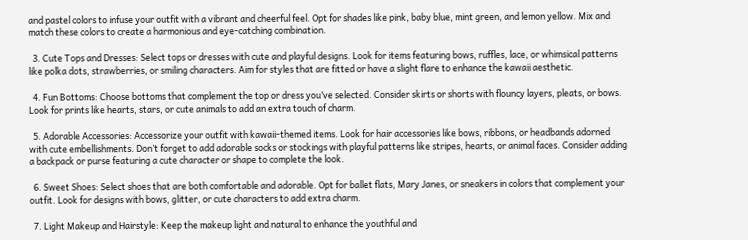and pastel colors to infuse your outfit with a vibrant and cheerful feel. Opt for shades like pink, baby blue, mint green, and lemon yellow. Mix and match these colors to create a harmonious and eye-catching combination.

  3. Cute Tops and Dresses: Select tops or dresses with cute and playful designs. Look for items featuring bows, ruffles, lace, or whimsical patterns like polka dots, strawberries, or smiling characters. Aim for styles that are fitted or have a slight flare to enhance the kawaii aesthetic.

  4. Fun Bottoms: Choose bottoms that complement the top or dress you’ve selected. Consider skirts or shorts with flouncy layers, pleats, or bows. Look for prints like hearts, stars, or cute animals to add an extra touch of charm.

  5. Adorable Accessories: Accessorize your outfit with kawaii-themed items. Look for hair accessories like bows, ribbons, or headbands adorned with cute embellishments. Don’t forget to add adorable socks or stockings with playful patterns like stripes, hearts, or animal faces. Consider adding a backpack or purse featuring a cute character or shape to complete the look.

  6. Sweet Shoes: Select shoes that are both comfortable and adorable. Opt for ballet flats, Mary Janes, or sneakers in colors that complement your outfit. Look for designs with bows, glitter, or cute characters to add extra charm.

  7. Light Makeup and Hairstyle: Keep the makeup light and natural to enhance the youthful and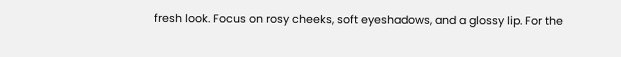fresh look. Focus on rosy cheeks, soft eyeshadows, and a glossy lip. For the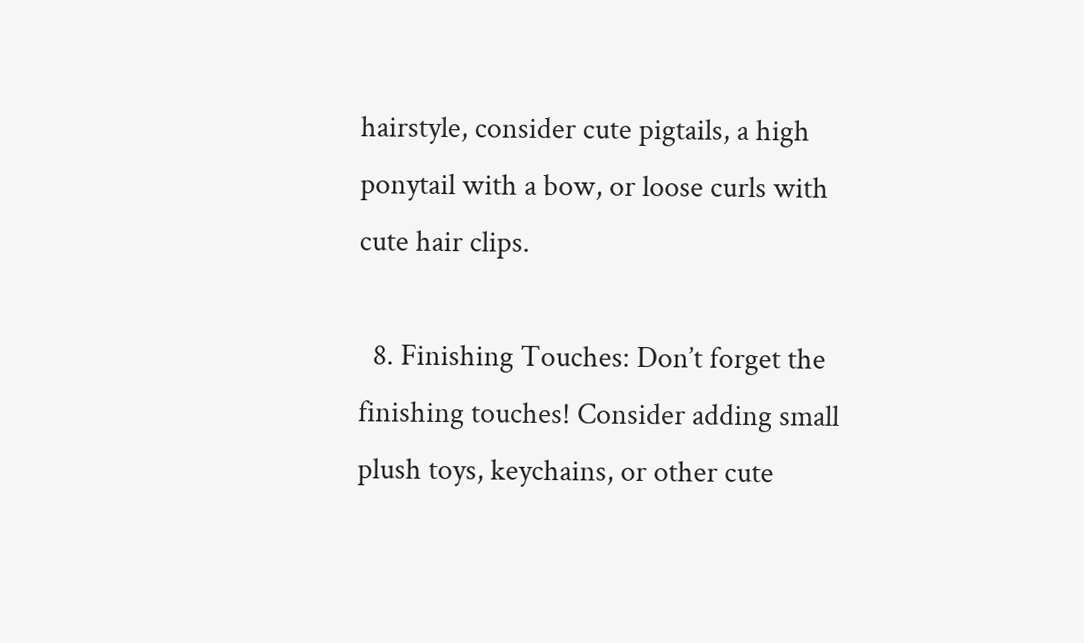hairstyle, consider cute pigtails, a high ponytail with a bow, or loose curls with cute hair clips.

  8. Finishing Touches: Don’t forget the finishing touches! Consider adding small plush toys, keychains, or other cute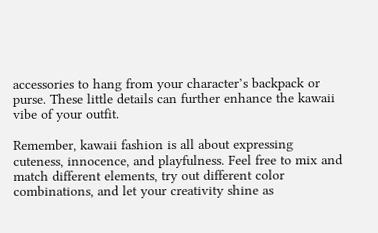accessories to hang from your character’s backpack or purse. These little details can further enhance the kawaii vibe of your outfit.

Remember, kawaii fashion is all about expressing cuteness, innocence, and playfulness. Feel free to mix and match different elements, try out different color combinations, and let your creativity shine as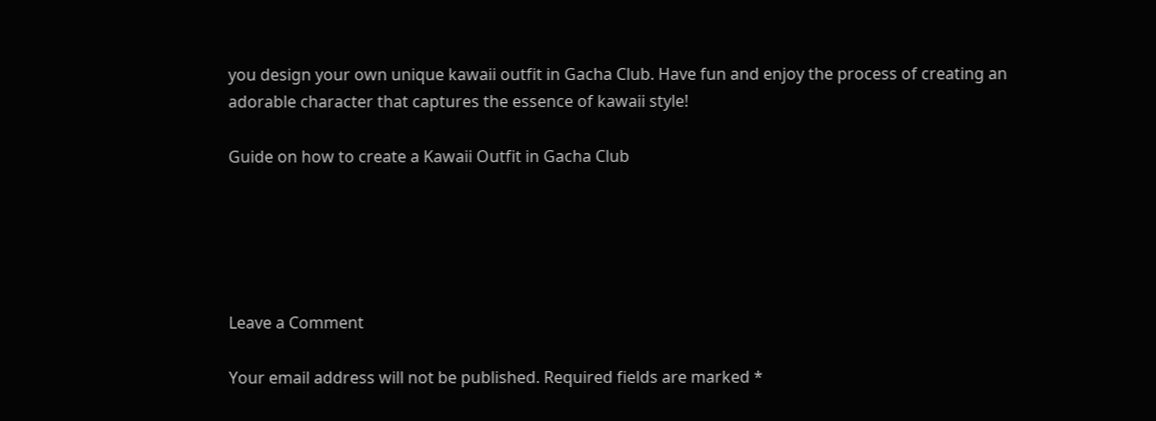you design your own unique kawaii outfit in Gacha Club. Have fun and enjoy the process of creating an adorable character that captures the essence of kawaii style!

Guide on how to create a Kawaii Outfit in Gacha Club





Leave a Comment

Your email address will not be published. Required fields are marked *